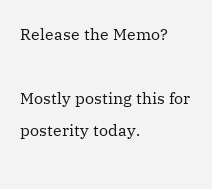Release the Memo?

Mostly posting this for posterity today.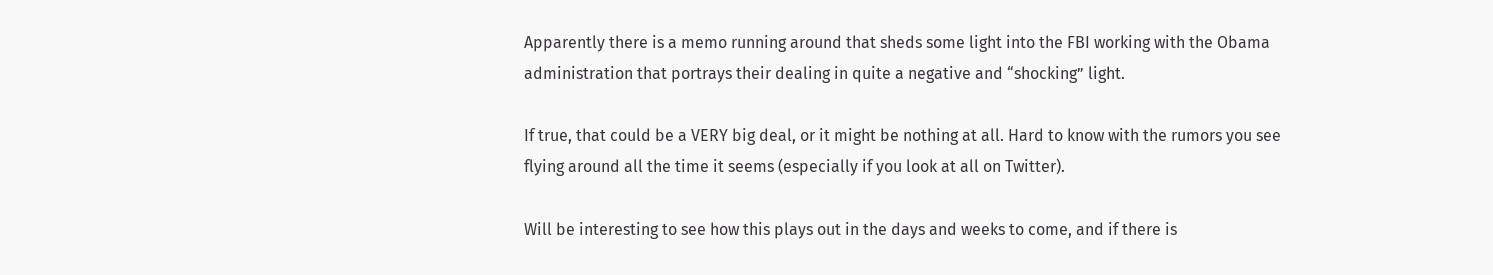Apparently there is a memo running around that sheds some light into the FBI working with the Obama administration that portrays their dealing in quite a negative and “shocking” light.

If true, that could be a VERY big deal, or it might be nothing at all. Hard to know with the rumors you see flying around all the time it seems (especially if you look at all on Twitter).

Will be interesting to see how this plays out in the days and weeks to come, and if there is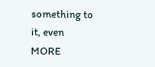something to it, even MORE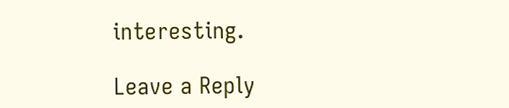interesting.

Leave a Reply